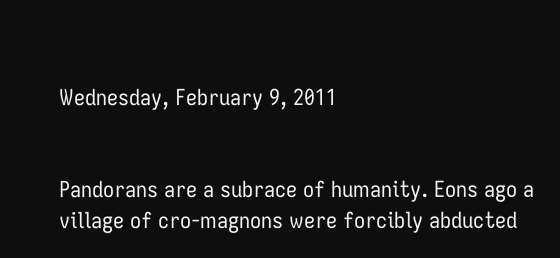Wednesday, February 9, 2011


Pandorans are a subrace of humanity. Eons ago a village of cro-magnons were forcibly abducted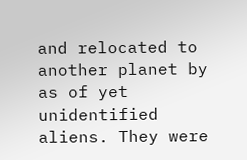and relocated to another planet by as of yet unidentified aliens. They were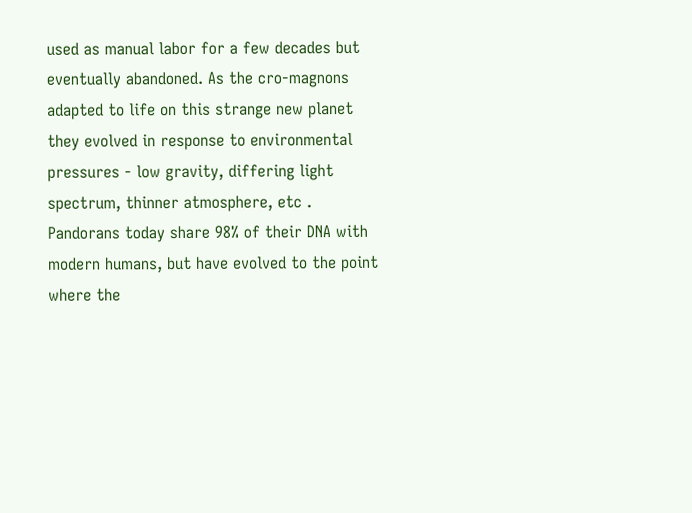used as manual labor for a few decades but eventually abandoned. As the cro-magnons adapted to life on this strange new planet they evolved in response to environmental pressures - low gravity, differing light spectrum, thinner atmosphere, etc . Pandorans today share 98% of their DNA with modern humans, but have evolved to the point where the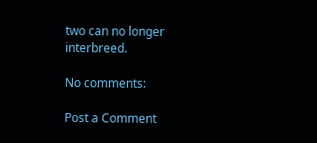two can no longer interbreed.

No comments:

Post a Comment